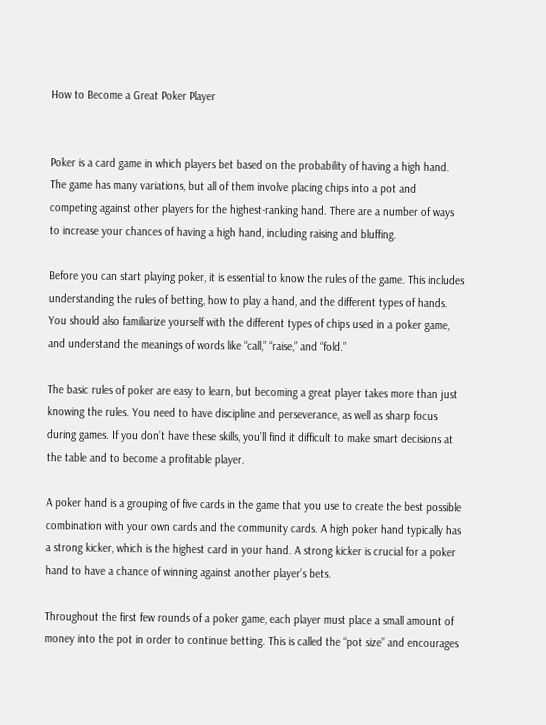How to Become a Great Poker Player


Poker is a card game in which players bet based on the probability of having a high hand. The game has many variations, but all of them involve placing chips into a pot and competing against other players for the highest-ranking hand. There are a number of ways to increase your chances of having a high hand, including raising and bluffing.

Before you can start playing poker, it is essential to know the rules of the game. This includes understanding the rules of betting, how to play a hand, and the different types of hands. You should also familiarize yourself with the different types of chips used in a poker game, and understand the meanings of words like “call,” “raise,” and “fold.”

The basic rules of poker are easy to learn, but becoming a great player takes more than just knowing the rules. You need to have discipline and perseverance, as well as sharp focus during games. If you don’t have these skills, you’ll find it difficult to make smart decisions at the table and to become a profitable player.

A poker hand is a grouping of five cards in the game that you use to create the best possible combination with your own cards and the community cards. A high poker hand typically has a strong kicker, which is the highest card in your hand. A strong kicker is crucial for a poker hand to have a chance of winning against another player’s bets.

Throughout the first few rounds of a poker game, each player must place a small amount of money into the pot in order to continue betting. This is called the “pot size” and encourages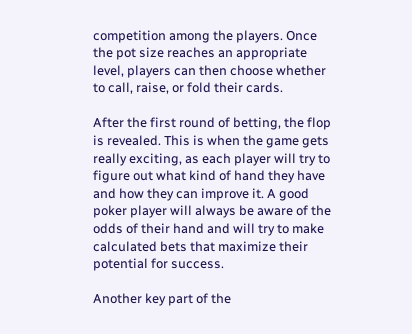competition among the players. Once the pot size reaches an appropriate level, players can then choose whether to call, raise, or fold their cards.

After the first round of betting, the flop is revealed. This is when the game gets really exciting, as each player will try to figure out what kind of hand they have and how they can improve it. A good poker player will always be aware of the odds of their hand and will try to make calculated bets that maximize their potential for success.

Another key part of the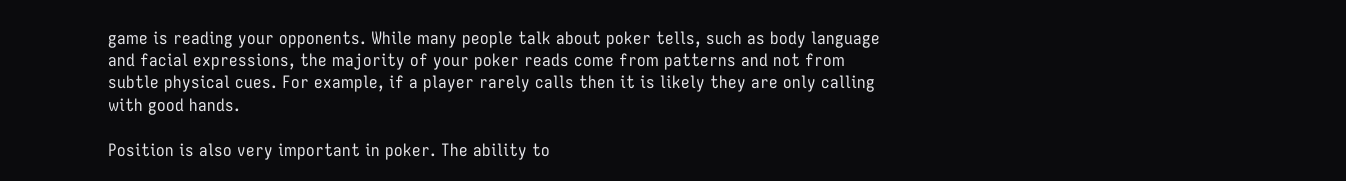game is reading your opponents. While many people talk about poker tells, such as body language and facial expressions, the majority of your poker reads come from patterns and not from subtle physical cues. For example, if a player rarely calls then it is likely they are only calling with good hands.

Position is also very important in poker. The ability to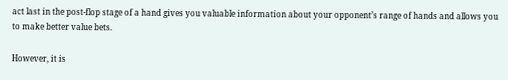act last in the post-flop stage of a hand gives you valuable information about your opponent’s range of hands and allows you to make better value bets.

However, it is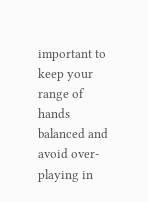important to keep your range of hands balanced and avoid over-playing in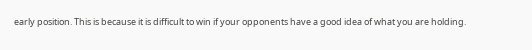early position. This is because it is difficult to win if your opponents have a good idea of what you are holding.